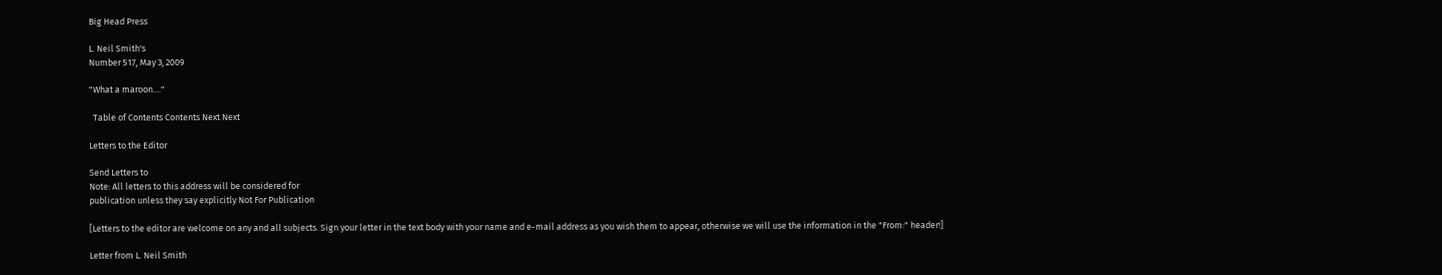Big Head Press

L. Neil Smith's
Number 517, May 3, 2009

"What a maroon...."

  Table of Contents Contents Next Next

Letters to the Editor

Send Letters to
Note: All letters to this address will be considered for
publication unless they say explicitly Not For Publication

[Letters to the editor are welcome on any and all subjects. Sign your letter in the text body with your name and e-mail address as you wish them to appear, otherwise we will use the information in the "From:" header!]

Letter from L. Neil Smith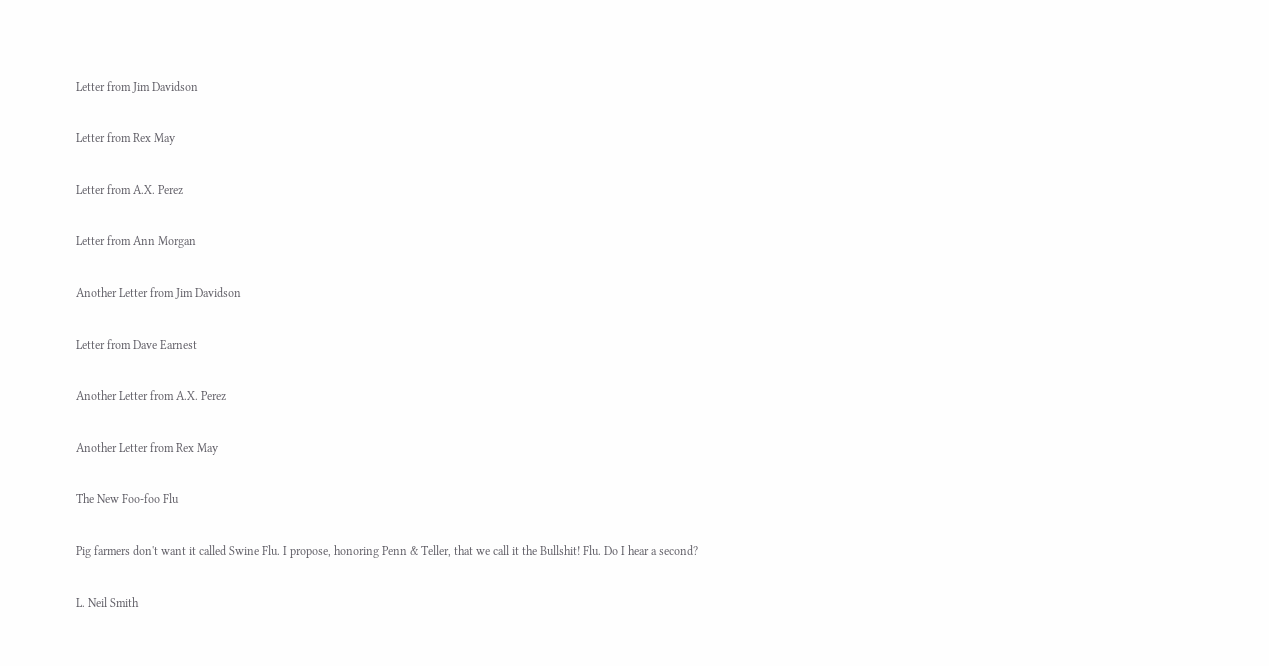Letter from Jim Davidson

Letter from Rex May

Letter from A.X. Perez

Letter from Ann Morgan

Another Letter from Jim Davidson

Letter from Dave Earnest

Another Letter from A.X. Perez

Another Letter from Rex May

The New Foo-foo Flu

Pig farmers don't want it called Swine Flu. I propose, honoring Penn & Teller, that we call it the Bullshit! Flu. Do I hear a second?

L. Neil Smith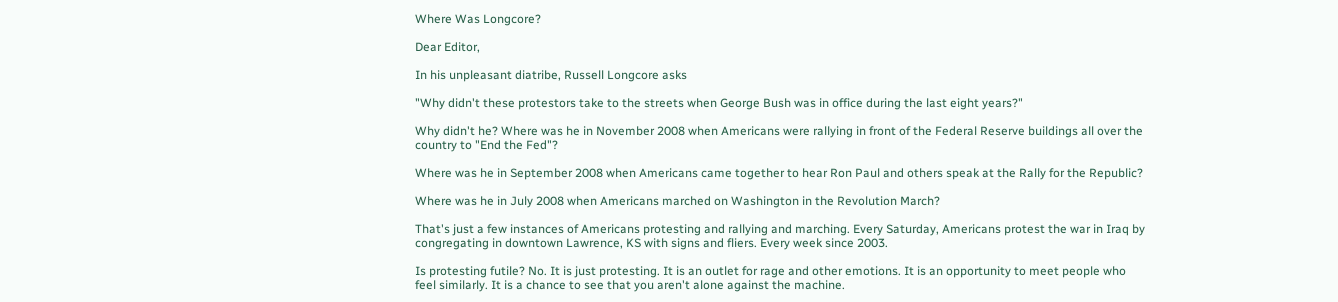Where Was Longcore?

Dear Editor,

In his unpleasant diatribe, Russell Longcore asks

"Why didn't these protestors take to the streets when George Bush was in office during the last eight years?"

Why didn't he? Where was he in November 2008 when Americans were rallying in front of the Federal Reserve buildings all over the country to "End the Fed"?

Where was he in September 2008 when Americans came together to hear Ron Paul and others speak at the Rally for the Republic?

Where was he in July 2008 when Americans marched on Washington in the Revolution March?

That's just a few instances of Americans protesting and rallying and marching. Every Saturday, Americans protest the war in Iraq by congregating in downtown Lawrence, KS with signs and fliers. Every week since 2003.

Is protesting futile? No. It is just protesting. It is an outlet for rage and other emotions. It is an opportunity to meet people who feel similarly. It is a chance to see that you aren't alone against the machine.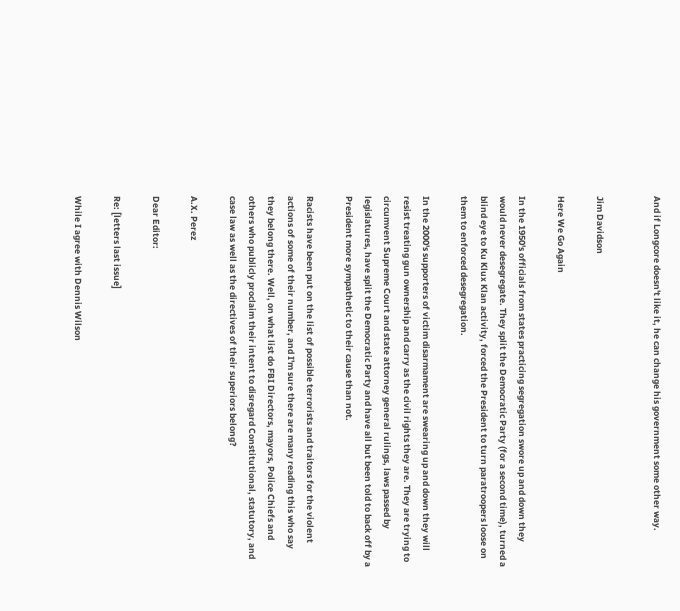And if Longcore doesn't like it, he can change his government some other way.


Jim Davidson

Here We Go Again

In the 1950's officials from states practicing segregation swore up and down they would never desegregate. They split the Democratic Party (for a second time), turned a blind eye to Ku Klux Klan activity, forced the President to turn paratroopers loose on them to enforced desegregation.

In the 2000's supporters of victim disarmament are swearing up and down they will resist treating gun ownership and carry as the civil rights they are. They are trying to circumvent Supreme Court and state attorney general rulings, laws passed by legislatures, have split the Democratic Party and have all but been told to back off by a President more sympathetic to their cause than not.

Racists have been put on the list of possible terrorists and traitors for the violent actions of some of their number, and I'm sure there are many reading this who say they belong there. Well, on what list do FBI Directors, mayors, Police Chiefs and others who publicly proclaim their intent to disregard Constitutional, statutory, and case law as well as the directives of their superiors belong?

A.X. Perez

Dear Editor:

Re: [letters last issue]

While I agree with Dennis Wilson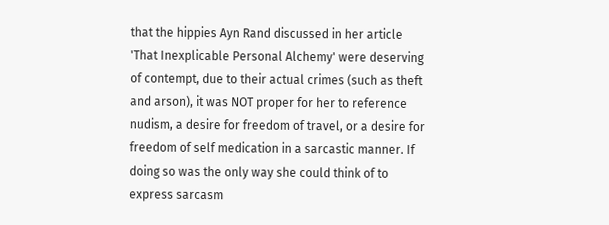that the hippies Ayn Rand discussed in her article 'That Inexplicable Personal Alchemy' were deserving of contempt, due to their actual crimes (such as theft and arson), it was NOT proper for her to reference nudism, a desire for freedom of travel, or a desire for freedom of self medication in a sarcastic manner. If doing so was the only way she could think of to express sarcasm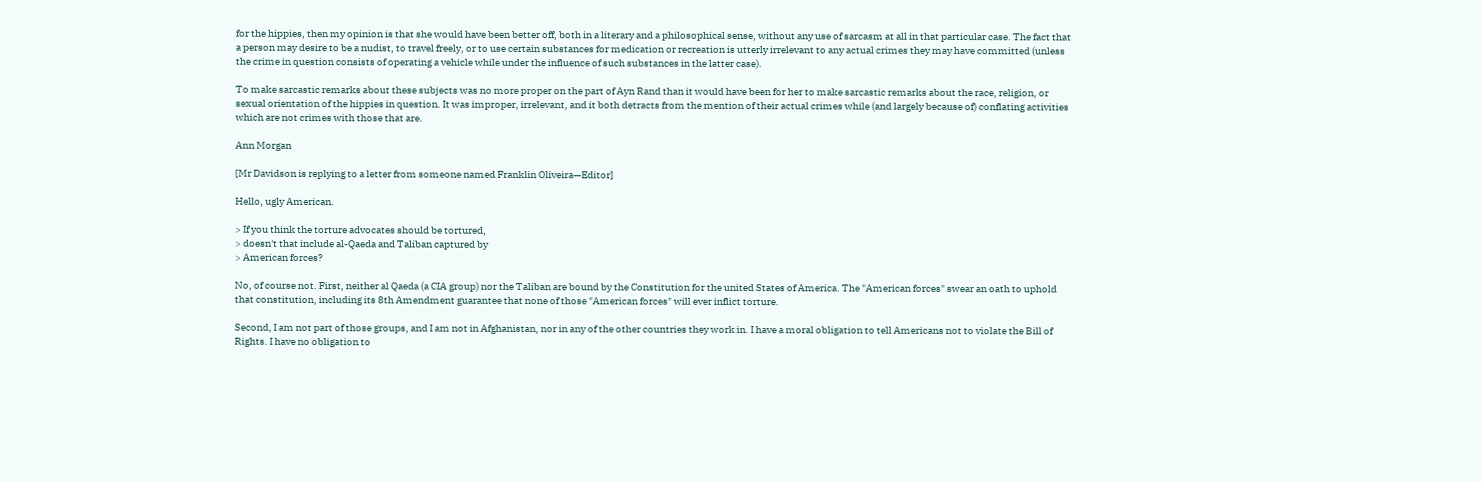for the hippies, then my opinion is that she would have been better off, both in a literary and a philosophical sense, without any use of sarcasm at all in that particular case. The fact that a person may desire to be a nudist, to travel freely, or to use certain substances for medication or recreation is utterly irrelevant to any actual crimes they may have committed (unless the crime in question consists of operating a vehicle while under the influence of such substances in the latter case).

To make sarcastic remarks about these subjects was no more proper on the part of Ayn Rand than it would have been for her to make sarcastic remarks about the race, religion, or sexual orientation of the hippies in question. It was improper, irrelevant, and it both detracts from the mention of their actual crimes while (and largely because of) conflating activities which are not crimes with those that are.

Ann Morgan

[Mr Davidson is replying to a letter from someone named Franklin Oliveira—Editor]

Hello, ugly American.

> If you think the torture advocates should be tortured,
> doesn't that include al-Qaeda and Taliban captured by
> American forces?

No, of course not. First, neither al Qaeda (a CIA group) nor the Taliban are bound by the Constitution for the united States of America. The "American forces" swear an oath to uphold that constitution, including its 8th Amendment guarantee that none of those "American forces" will ever inflict torture.

Second, I am not part of those groups, and I am not in Afghanistan, nor in any of the other countries they work in. I have a moral obligation to tell Americans not to violate the Bill of Rights. I have no obligation to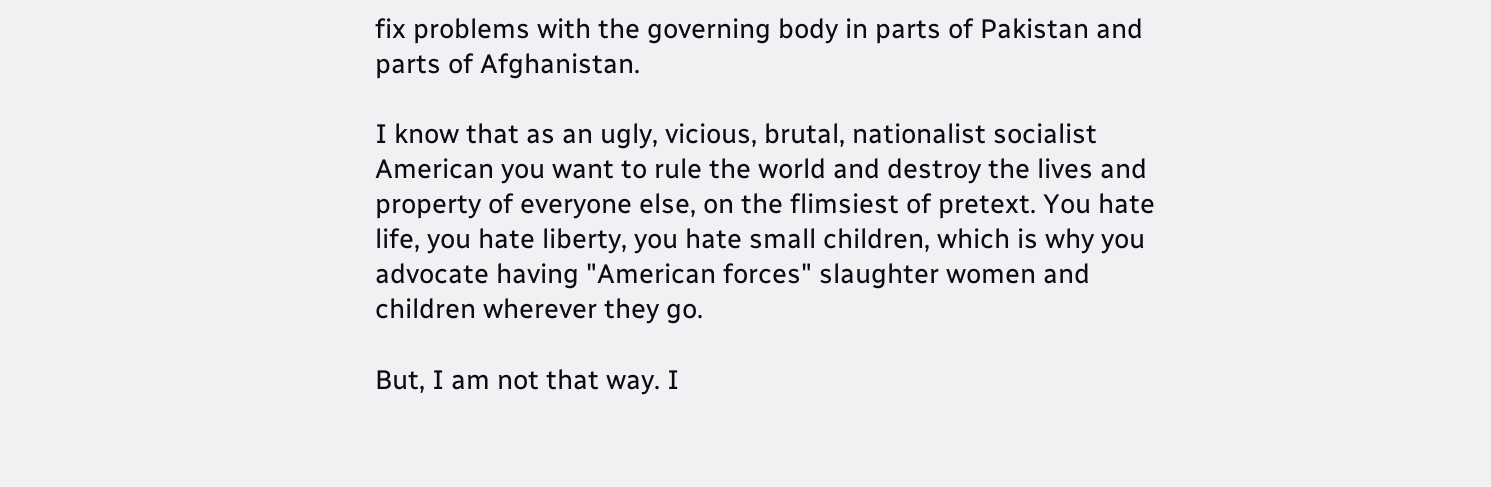fix problems with the governing body in parts of Pakistan and parts of Afghanistan.

I know that as an ugly, vicious, brutal, nationalist socialist American you want to rule the world and destroy the lives and property of everyone else, on the flimsiest of pretext. You hate life, you hate liberty, you hate small children, which is why you advocate having "American forces" slaughter women and children wherever they go.

But, I am not that way. I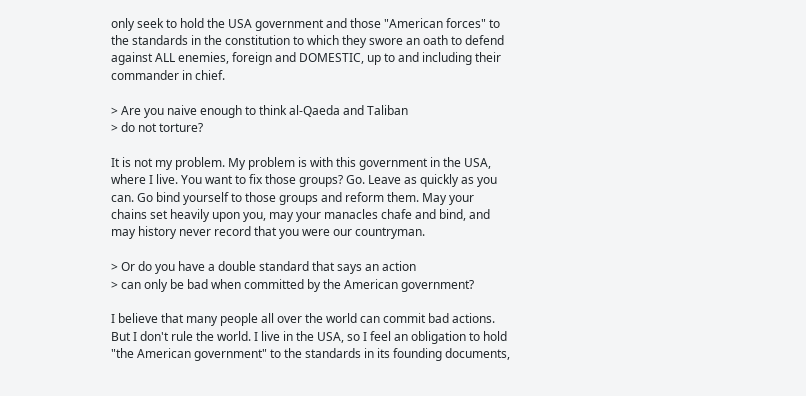only seek to hold the USA government and those "American forces" to the standards in the constitution to which they swore an oath to defend against ALL enemies, foreign and DOMESTIC, up to and including their commander in chief.

> Are you naive enough to think al-Qaeda and Taliban
> do not torture?

It is not my problem. My problem is with this government in the USA, where I live. You want to fix those groups? Go. Leave as quickly as you can. Go bind yourself to those groups and reform them. May your chains set heavily upon you, may your manacles chafe and bind, and may history never record that you were our countryman.

> Or do you have a double standard that says an action
> can only be bad when committed by the American government?

I believe that many people all over the world can commit bad actions. But I don't rule the world. I live in the USA, so I feel an obligation to hold "the American government" to the standards in its founding documents,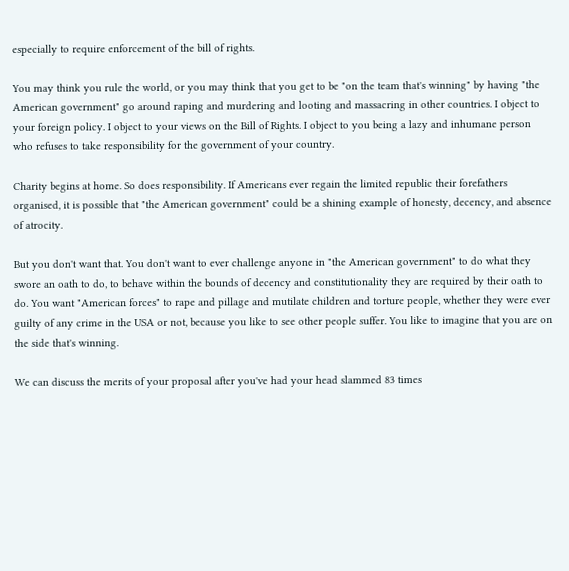especially to require enforcement of the bill of rights.

You may think you rule the world, or you may think that you get to be "on the team that's winning" by having "the American government" go around raping and murdering and looting and massacring in other countries. I object to your foreign policy. I object to your views on the Bill of Rights. I object to you being a lazy and inhumane person who refuses to take responsibility for the government of your country.

Charity begins at home. So does responsibility. If Americans ever regain the limited republic their forefathers organised, it is possible that "the American government" could be a shining example of honesty, decency, and absence of atrocity.

But you don't want that. You don't want to ever challenge anyone in "the American government" to do what they swore an oath to do, to behave within the bounds of decency and constitutionality they are required by their oath to do. You want "American forces" to rape and pillage and mutilate children and torture people, whether they were ever guilty of any crime in the USA or not, because you like to see other people suffer. You like to imagine that you are on the side that's winning.

We can discuss the merits of your proposal after you've had your head slammed 83 times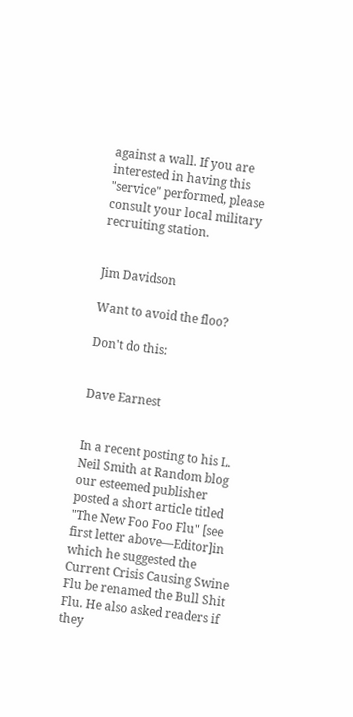against a wall. If you are interested in having this "service" performed, please consult your local military recruiting station.


Jim Davidson

Want to avoid the floo?

Don't do this:


Dave Earnest


In a recent posting to his L. Neil Smith at Random blog our esteemed publisher posted a short article titled "The New Foo Foo Flu" [see first letter above—Editor]in which he suggested the Current Crisis Causing Swine Flu be renamed the Bull Shit Flu. He also asked readers if they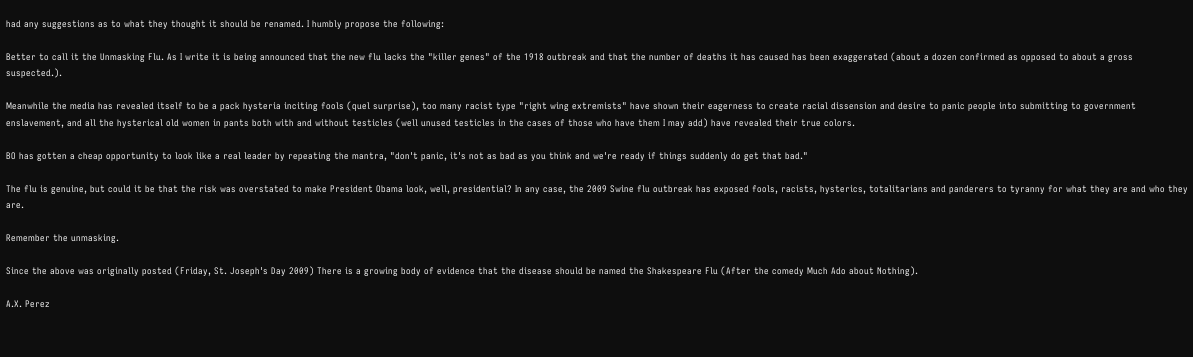had any suggestions as to what they thought it should be renamed. I humbly propose the following:

Better to call it the Unmasking Flu. As I write it is being announced that the new flu lacks the "killer genes" of the 1918 outbreak and that the number of deaths it has caused has been exaggerated (about a dozen confirmed as opposed to about a gross suspected.).

Meanwhile the media has revealed itself to be a pack hysteria inciting fools (quel surprise), too many racist type "right wing extremists" have shown their eagerness to create racial dissension and desire to panic people into submitting to government enslavement, and all the hysterical old women in pants both with and without testicles (well unused testicles in the cases of those who have them I may add) have revealed their true colors.

BO has gotten a cheap opportunity to look like a real leader by repeating the mantra, "don't panic, it's not as bad as you think and we're ready if things suddenly do get that bad."

The flu is genuine, but could it be that the risk was overstated to make President Obama look, well, presidential? In any case, the 2009 Swine flu outbreak has exposed fools, racists, hysterics, totalitarians and panderers to tyranny for what they are and who they are.

Remember the unmasking.

Since the above was originally posted (Friday, St. Joseph's Day 2009) There is a growing body of evidence that the disease should be named the Shakespeare Flu (After the comedy Much Ado about Nothing).

A.X. Perez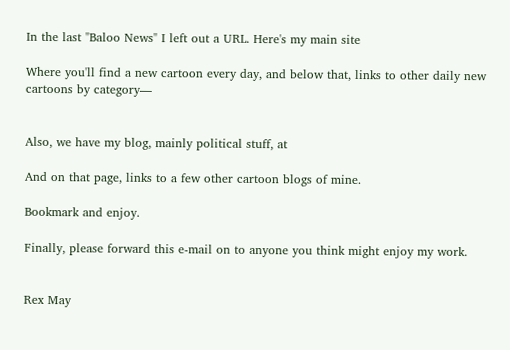In the last "Baloo News" I left out a URL. Here's my main site

Where you'll find a new cartoon every day, and below that, links to other daily new cartoons by category—


Also, we have my blog, mainly political stuff, at

And on that page, links to a few other cartoon blogs of mine.

Bookmark and enjoy.

Finally, please forward this e-mail on to anyone you think might enjoy my work.


Rex May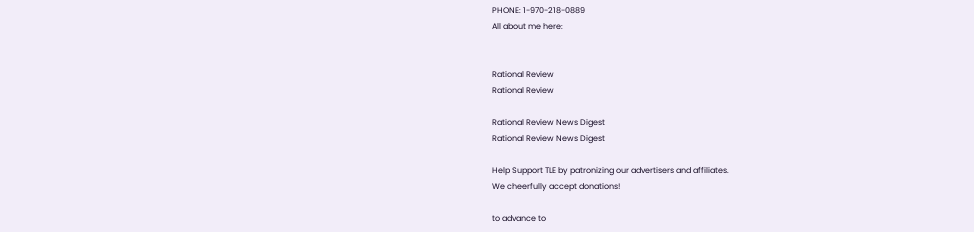PHONE: 1-970-218-0889
All about me here:


Rational Review
Rational Review

Rational Review News Digest
Rational Review News Digest

Help Support TLE by patronizing our advertisers and affiliates.
We cheerfully accept donations!

to advance to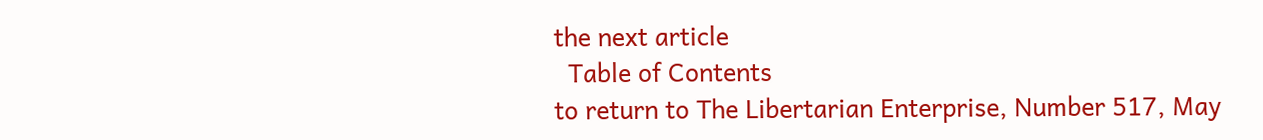the next article
  Table of Contents
to return to The Libertarian Enterprise, Number 517, May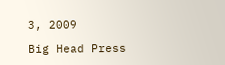3, 2009

Big Head Press